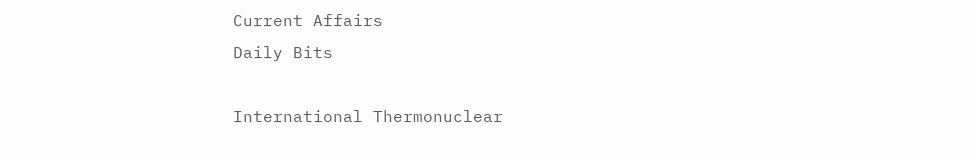Current Affairs
Daily Bits

International Thermonuclear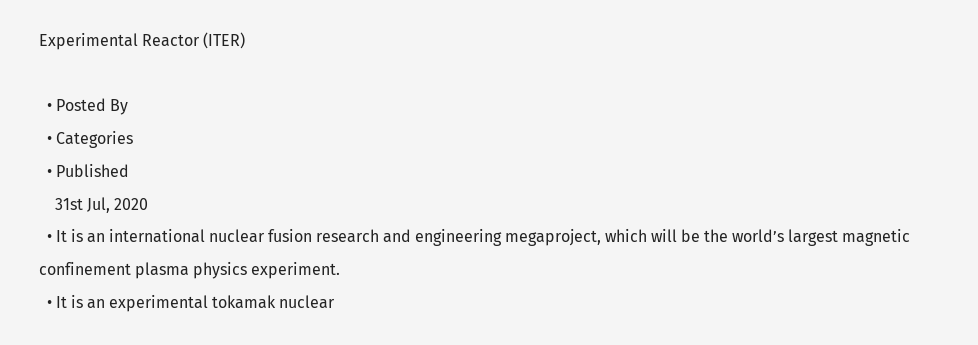Experimental Reactor (ITER)

  • Posted By
  • Categories
  • Published
    31st Jul, 2020
  • It is an international nuclear fusion research and engineering megaproject, which will be the world’s largest magnetic confinement plasma physics experiment.
  • It is an experimental tokamak nuclear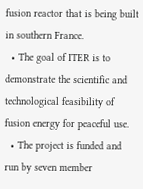fusion reactor that is being built in southern France.
  • The goal of ITER is to demonstrate the scientific and technological feasibility of fusion energy for peaceful use.
  • The project is funded and run by seven member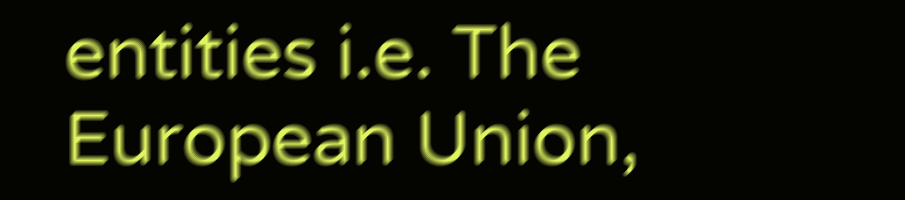entities i.e. The European Union,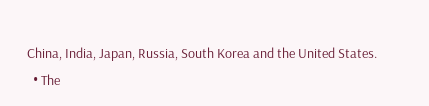China, India, Japan, Russia, South Korea and the United States.
  • The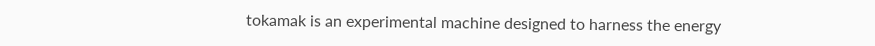tokamak is an experimental machine designed to harness the energy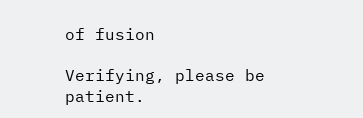of fusion

Verifying, please be patient.